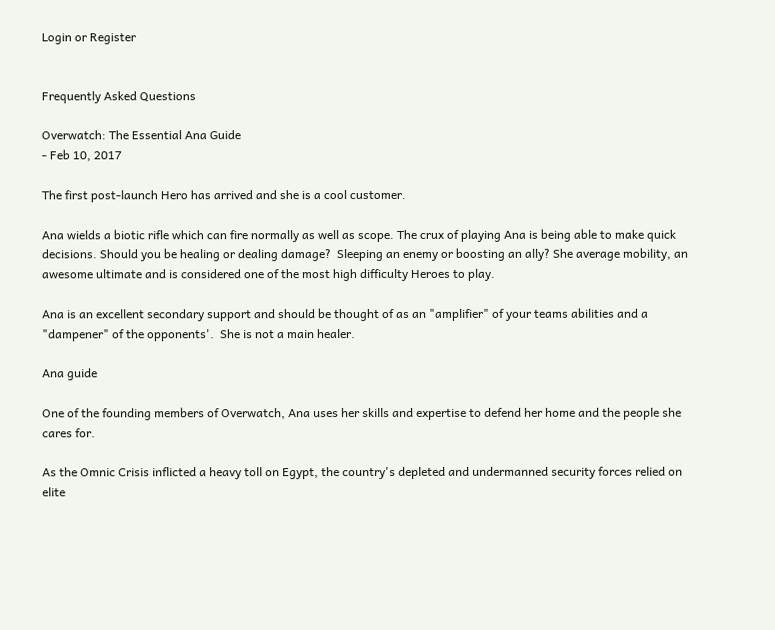Login or Register


Frequently Asked Questions

Overwatch: The Essential Ana Guide
- Feb 10, 2017

The first post-launch Hero has arrived and she is a cool customer.

Ana wields a biotic rifle which can fire normally as well as scope. The crux of playing Ana is being able to make quick decisions. Should you be healing or dealing damage?  Sleeping an enemy or boosting an ally? She average mobility, an awesome ultimate and is considered one of the most high difficulty Heroes to play.

Ana is an excellent secondary support and should be thought of as an "amplifier" of your teams abilities and a "dampener" of the opponents'.  She is not a main healer.

Ana guide

One of the founding members of Overwatch, Ana uses her skills and expertise to defend her home and the people she cares for.

As the Omnic Crisis inflicted a heavy toll on Egypt, the country's depleted and undermanned security forces relied on elite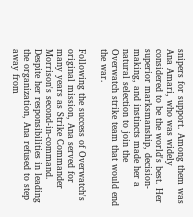snipers for support. Among them was Ana Amari, who was widely considered to be the world's best. Her superior marksmanship, decision-making, and instincts made her a natural selection to join the Overwatch strike team that would end the war.

Following the success of Overwatch's original mission, Ana served for many years as Strike Commander Morrison's second-in-command. Despite her responsibilities in leading the organization, Ana refused to step away from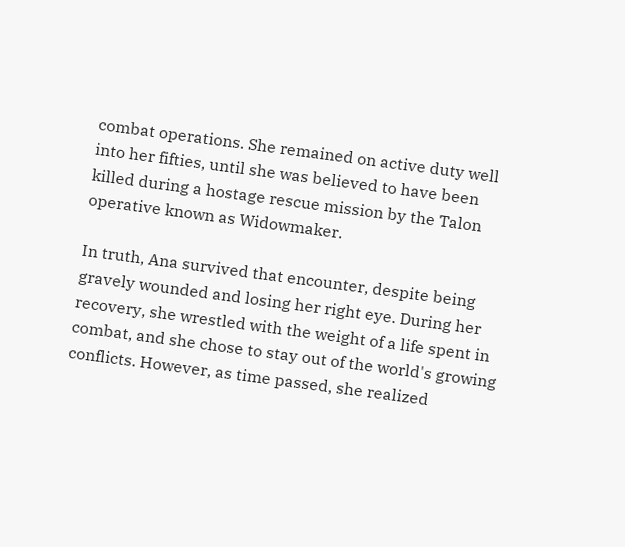combat operations. She remained on active duty well into her fifties, until she was believed to have been killed during a hostage rescue mission by the Talon operative known as Widowmaker.

In truth, Ana survived that encounter, despite being gravely wounded and losing her right eye. During her recovery, she wrestled with the weight of a life spent in combat, and she chose to stay out of the world's growing conflicts. However, as time passed, she realized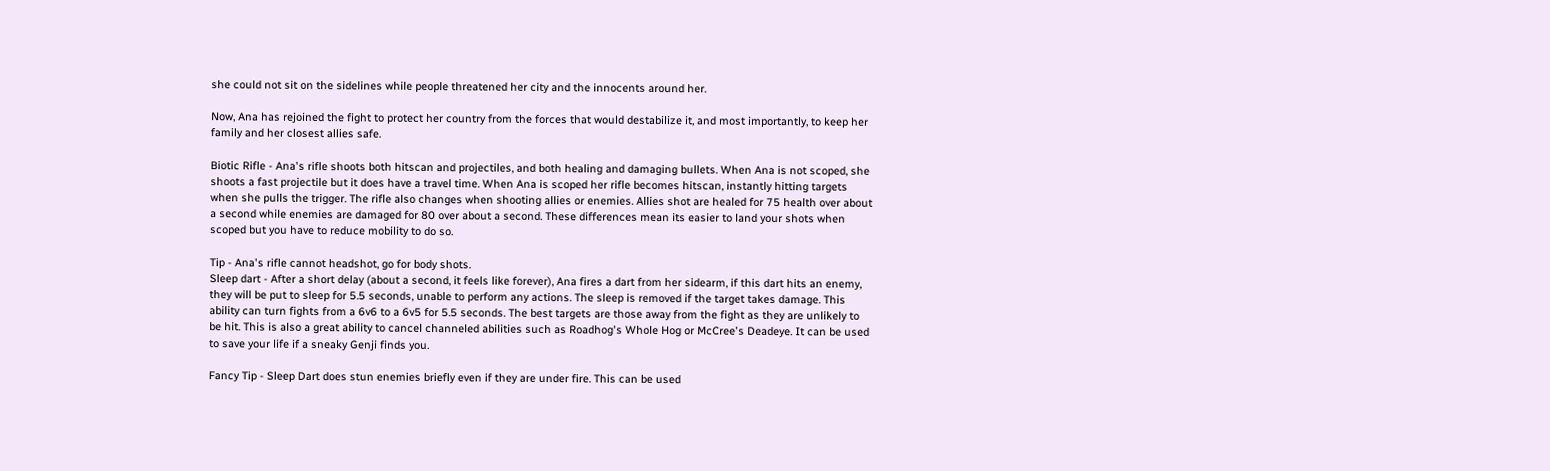she could not sit on the sidelines while people threatened her city and the innocents around her.

Now, Ana has rejoined the fight to protect her country from the forces that would destabilize it, and most importantly, to keep her family and her closest allies safe.

Biotic Rifle - Ana's rifle shoots both hitscan and projectiles, and both healing and damaging bullets. When Ana is not scoped, she shoots a fast projectile but it does have a travel time. When Ana is scoped her rifle becomes hitscan, instantly hitting targets when she pulls the trigger. The rifle also changes when shooting allies or enemies. Allies shot are healed for 75 health over about a second while enemies are damaged for 80 over about a second. These differences mean its easier to land your shots when scoped but you have to reduce mobility to do so.

Tip - Ana's rifle cannot headshot, go for body shots.
Sleep dart - After a short delay (about a second, it feels like forever), Ana fires a dart from her sidearm, if this dart hits an enemy, they will be put to sleep for 5.5 seconds, unable to perform any actions. The sleep is removed if the target takes damage. This ability can turn fights from a 6v6 to a 6v5 for 5.5 seconds. The best targets are those away from the fight as they are unlikely to be hit. This is also a great ability to cancel channeled abilities such as Roadhog's Whole Hog or McCree's Deadeye. It can be used to save your life if a sneaky Genji finds you.

Fancy Tip - Sleep Dart does stun enemies briefly even if they are under fire. This can be used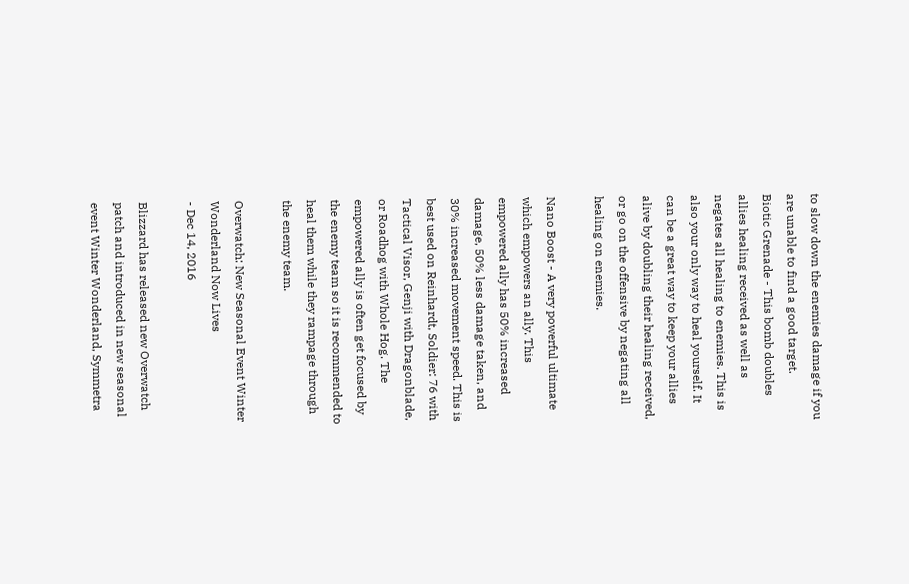to slow down the enemies damage if you are unable to find a good target.
Biotic Grenade - This bomb doubles allies healing received as well as negates all healing to enemies. This is also your only way to heal yourself. It can be a great way to keep your allies alive by doubling their healing received, or go on the offensive by negating all healing on enemies.

Nano Boost - A very powerful ultimate which empowers an ally. This empowered ally has 50% increased damage, 50% less damage taken, and 30% increased movement speed. This is best used on Reinhardt, Soldier: 76 with Tactical Visor, Genji with Dragonblade, or Roadhog with Whole Hog. The empowered ally is often get focused by the enemy team so it is recommended to heal them while they rampage through the enemy team.

Overwatch: New Seasonal Event Winter Wonderland Now Lives
- Dec 14, 2016

Blizzard has released new Overwatch patch and introduced in new seasonal event Winter Wonderland, Symmetra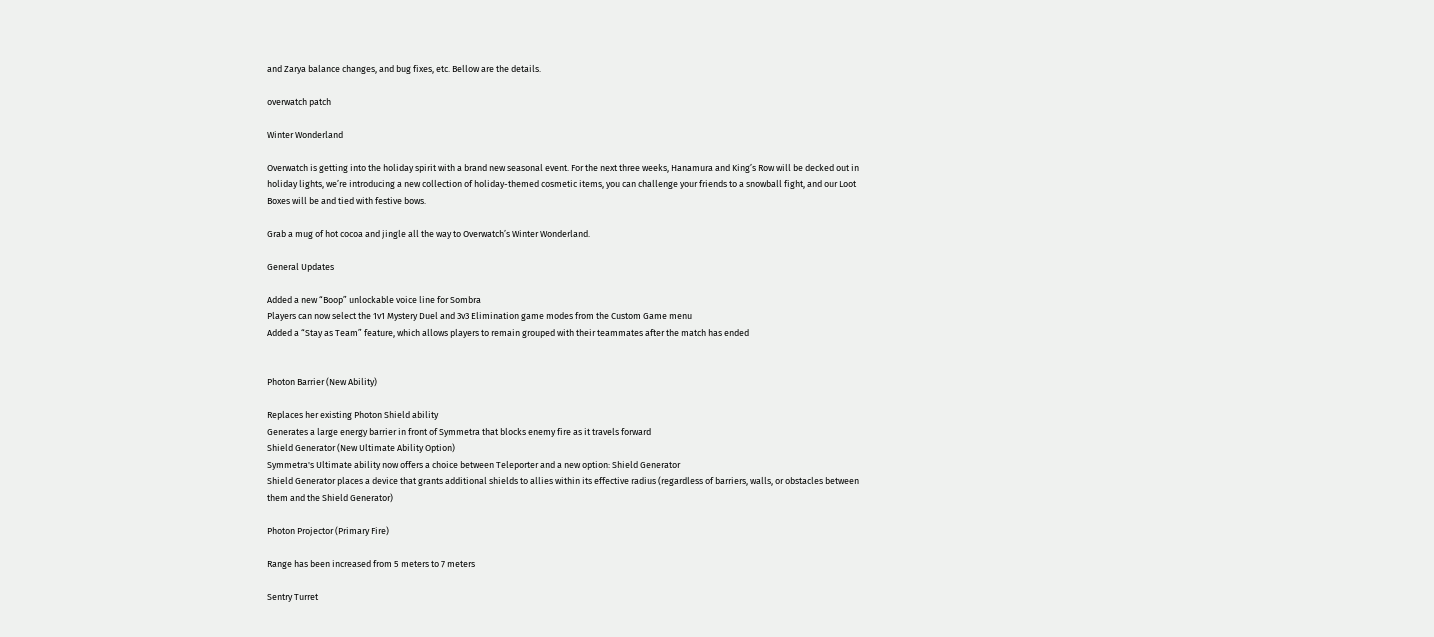and Zarya balance changes, and bug fixes, etc. Bellow are the details.

overwatch patch

Winter Wonderland

Overwatch is getting into the holiday spirit with a brand new seasonal event. For the next three weeks, Hanamura and King’s Row will be decked out in holiday lights, we’re introducing a new collection of holiday-themed cosmetic items, you can challenge your friends to a snowball fight, and our Loot Boxes will be and tied with festive bows.

Grab a mug of hot cocoa and jingle all the way to Overwatch’s Winter Wonderland.

General Updates

Added a new “Boop” unlockable voice line for Sombra
Players can now select the 1v1 Mystery Duel and 3v3 Elimination game modes from the Custom Game menu
Added a “Stay as Team” feature, which allows players to remain grouped with their teammates after the match has ended


Photon Barrier (New Ability)

Replaces her existing Photon Shield ability
Generates a large energy barrier in front of Symmetra that blocks enemy fire as it travels forward
Shield Generator (New Ultimate Ability Option)
Symmetra's Ultimate ability now offers a choice between Teleporter and a new option: Shield Generator
Shield Generator places a device that grants additional shields to allies within its effective radius (regardless of barriers, walls, or obstacles between them and the Shield Generator)

Photon Projector (Primary Fire)

Range has been increased from 5 meters to 7 meters

Sentry Turret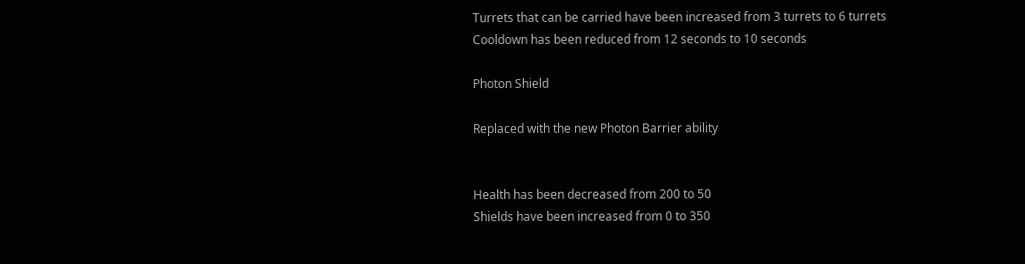Turrets that can be carried have been increased from 3 turrets to 6 turrets
Cooldown has been reduced from 12 seconds to 10 seconds

Photon Shield

Replaced with the new Photon Barrier ability


Health has been decreased from 200 to 50
Shields have been increased from 0 to 350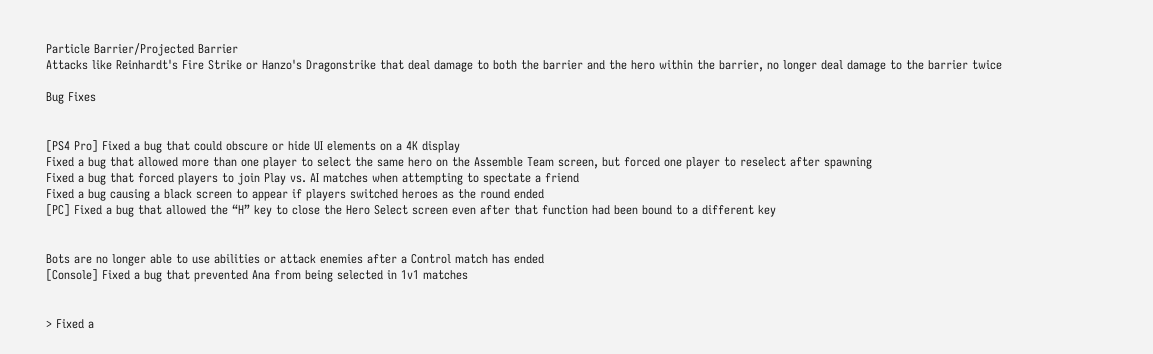Particle Barrier/Projected Barrier
Attacks like Reinhardt's Fire Strike or Hanzo's Dragonstrike that deal damage to both the barrier and the hero within the barrier, no longer deal damage to the barrier twice

Bug Fixes


[PS4 Pro] Fixed a bug that could obscure or hide UI elements on a 4K display
Fixed a bug that allowed more than one player to select the same hero on the Assemble Team screen, but forced one player to reselect after spawning
Fixed a bug that forced players to join Play vs. AI matches when attempting to spectate a friend
Fixed a bug causing a black screen to appear if players switched heroes as the round ended
[PC] Fixed a bug that allowed the “H” key to close the Hero Select screen even after that function had been bound to a different key


Bots are no longer able to use abilities or attack enemies after a Control match has ended
[Console] Fixed a bug that prevented Ana from being selected in 1v1 matches


> Fixed a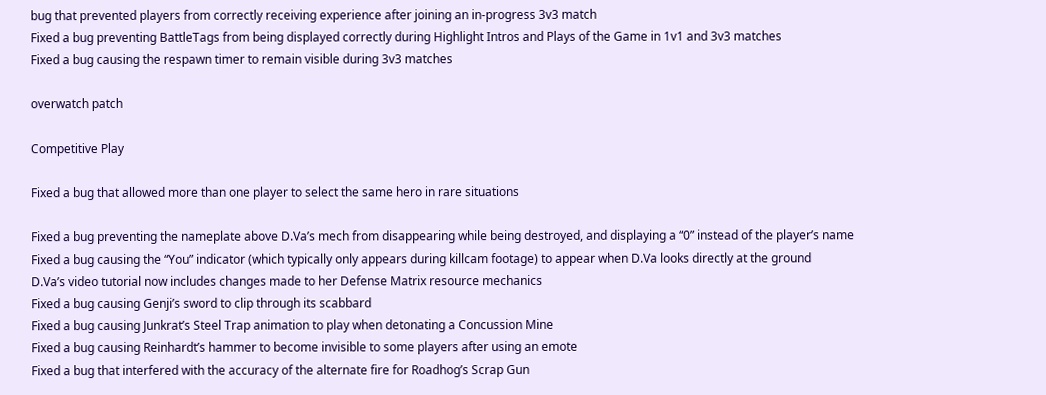bug that prevented players from correctly receiving experience after joining an in-progress 3v3 match
Fixed a bug preventing BattleTags from being displayed correctly during Highlight Intros and Plays of the Game in 1v1 and 3v3 matches
Fixed a bug causing the respawn timer to remain visible during 3v3 matches

overwatch patch

Competitive Play

Fixed a bug that allowed more than one player to select the same hero in rare situations

Fixed a bug preventing the nameplate above D.Va’s mech from disappearing while being destroyed, and displaying a “0” instead of the player’s name
Fixed a bug causing the “You” indicator (which typically only appears during killcam footage) to appear when D.Va looks directly at the ground
D.Va’s video tutorial now includes changes made to her Defense Matrix resource mechanics
Fixed a bug causing Genji’s sword to clip through its scabbard
Fixed a bug causing Junkrat’s Steel Trap animation to play when detonating a Concussion Mine
Fixed a bug causing Reinhardt’s hammer to become invisible to some players after using an emote
Fixed a bug that interfered with the accuracy of the alternate fire for Roadhog’s Scrap Gun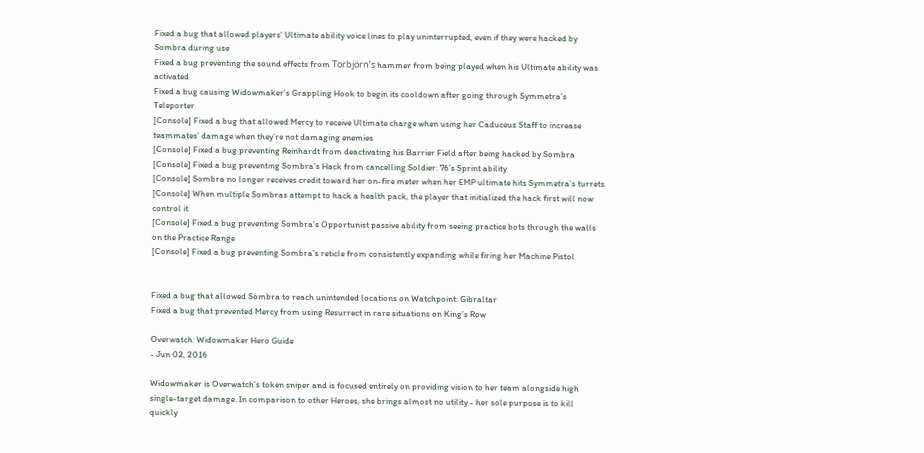Fixed a bug that allowed players' Ultimate ability voice lines to play uninterrupted, even if they were hacked by Sombra during use
Fixed a bug preventing the sound effects from Torbjörn’s hammer from being played when his Ultimate ability was activated
Fixed a bug causing Widowmaker’s Grappling Hook to begin its cooldown after going through Symmetra’s Teleporter
[Console] Fixed a bug that allowed Mercy to receive Ultimate charge when using her Caduceus Staff to increase teammates’ damage when they’re not damaging enemies
[Console] Fixed a bug preventing Reinhardt from deactivating his Barrier Field after being hacked by Sombra
[Console] Fixed a bug preventing Sombra’s Hack from cancelling Soldier: 76’s Sprint ability
[Console] Sombra no longer receives credit toward her on-fire meter when her EMP ultimate hits Symmetra’s turrets
[Console] When multiple Sombras attempt to hack a health pack, the player that initialized the hack first will now control it
[Console] Fixed a bug preventing Sombra's Opportunist passive ability from seeing practice bots through the walls on the Practice Range
[Console] Fixed a bug preventing Sombra’s reticle from consistently expanding while firing her Machine Pistol


Fixed a bug that allowed Sombra to reach unintended locations on Watchpoint: Gibraltar
Fixed a bug that prevented Mercy from using Resurrect in rare situations on King’s Row

Overwatch: Widowmaker Hero Guide
- Jun 02, 2016

Widowmaker is Overwatch’s token sniper and is focused entirely on providing vision to her team alongside high single-target damage. In comparison to other Heroes, she brings almost no utility - her sole purpose is to kill quickly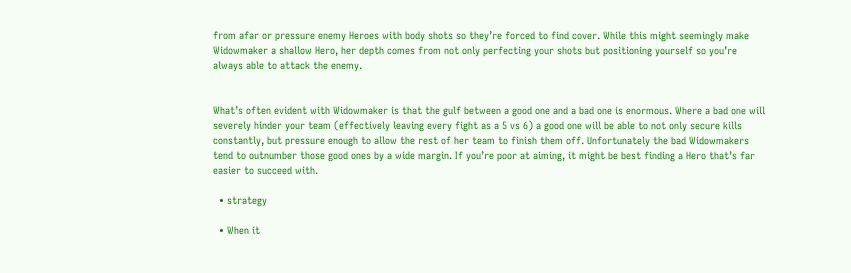from afar or pressure enemy Heroes with body shots so they’re forced to find cover. While this might seemingly make Widowmaker a shallow Hero, her depth comes from not only perfecting your shots but positioning yourself so you’re always able to attack the enemy.


What’s often evident with Widowmaker is that the gulf between a good one and a bad one is enormous. Where a bad one will severely hinder your team (effectively leaving every fight as a 5 vs 6) a good one will be able to not only secure kills constantly, but pressure enough to allow the rest of her team to finish them off. Unfortunately the bad Widowmakers tend to outnumber those good ones by a wide margin. If you’re poor at aiming, it might be best finding a Hero that’s far easier to succeed with.

  • strategy

  • When it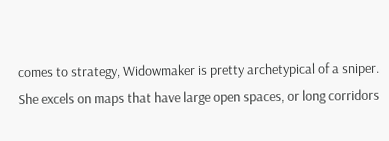comes to strategy, Widowmaker is pretty archetypical of a sniper. She excels on maps that have large open spaces, or long corridors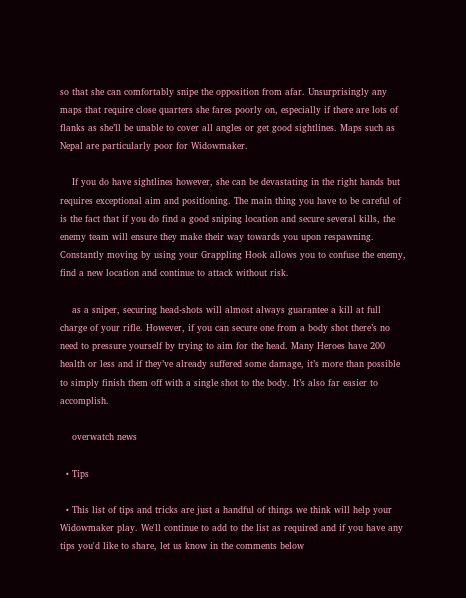so that she can comfortably snipe the opposition from afar. Unsurprisingly any maps that require close quarters she fares poorly on, especially if there are lots of flanks as she’ll be unable to cover all angles or get good sightlines. Maps such as Nepal are particularly poor for Widowmaker.

    If you do have sightlines however, she can be devastating in the right hands but requires exceptional aim and positioning. The main thing you have to be careful of is the fact that if you do find a good sniping location and secure several kills, the enemy team will ensure they make their way towards you upon respawning. Constantly moving by using your Grappling Hook allows you to confuse the enemy, find a new location and continue to attack without risk.

    as a sniper, securing head-shots will almost always guarantee a kill at full charge of your rifle. However, if you can secure one from a body shot there’s no need to pressure yourself by trying to aim for the head. Many Heroes have 200 health or less and if they’ve already suffered some damage, it’s more than possible to simply finish them off with a single shot to the body. It’s also far easier to accomplish.

    overwatch news

  • Tips

  • This list of tips and tricks are just a handful of things we think will help your Widowmaker play. We'll continue to add to the list as required and if you have any tips you'd like to share, let us know in the comments below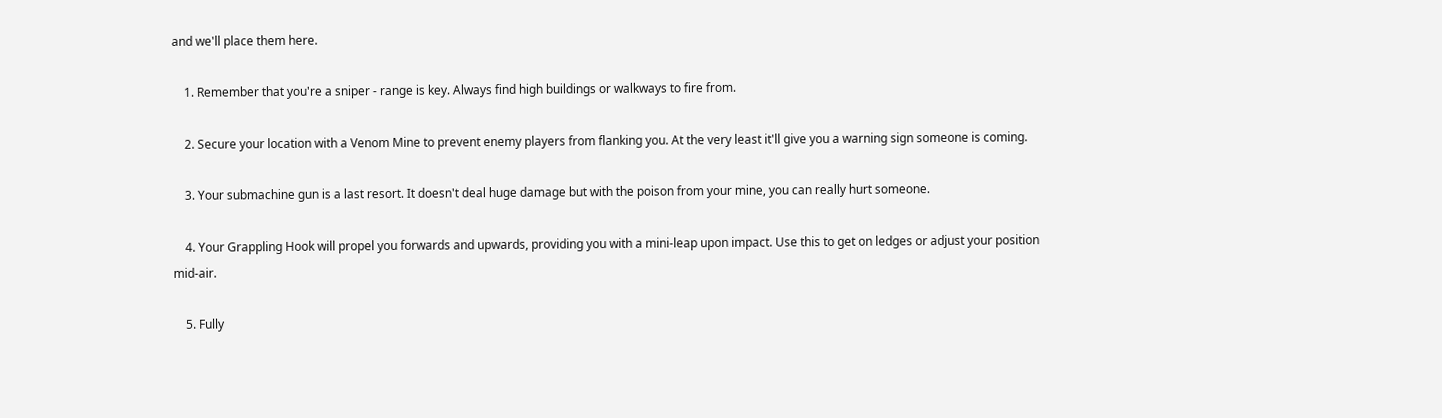and we'll place them here.

    1. Remember that you're a sniper - range is key. Always find high buildings or walkways to fire from.

    2. Secure your location with a Venom Mine to prevent enemy players from flanking you. At the very least it'll give you a warning sign someone is coming.

    3. Your submachine gun is a last resort. It doesn't deal huge damage but with the poison from your mine, you can really hurt someone.

    4. Your Grappling Hook will propel you forwards and upwards, providing you with a mini-leap upon impact. Use this to get on ledges or adjust your position mid-air.

    5. Fully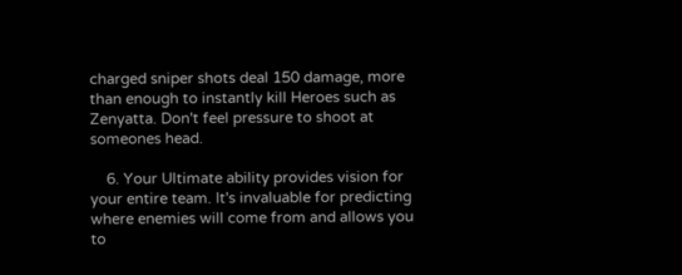charged sniper shots deal 150 damage, more than enough to instantly kill Heroes such as Zenyatta. Don't feel pressure to shoot at someones head.

    6. Your Ultimate ability provides vision for your entire team. It's invaluable for predicting where enemies will come from and allows you to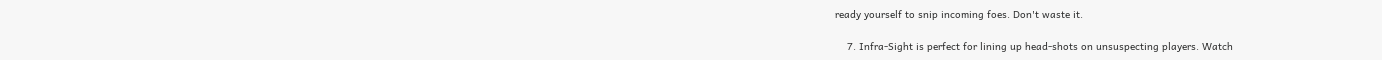ready yourself to snip incoming foes. Don't waste it.

    7. Infra-Sight is perfect for lining up head-shots on unsuspecting players. Watch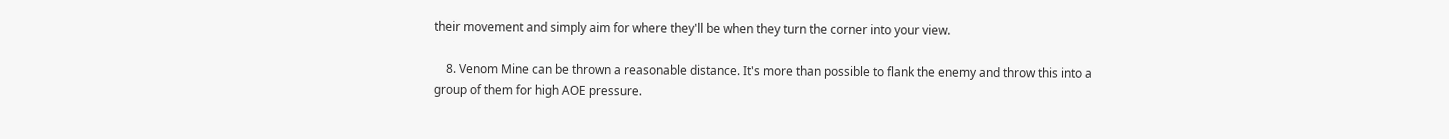their movement and simply aim for where they'll be when they turn the corner into your view.

    8. Venom Mine can be thrown a reasonable distance. It's more than possible to flank the enemy and throw this into a group of them for high AOE pressure.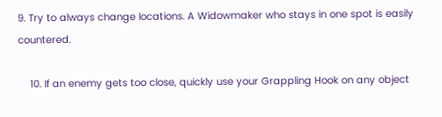9. Try to always change locations. A Widowmaker who stays in one spot is easily countered.

    10. If an enemy gets too close, quickly use your Grappling Hook on any object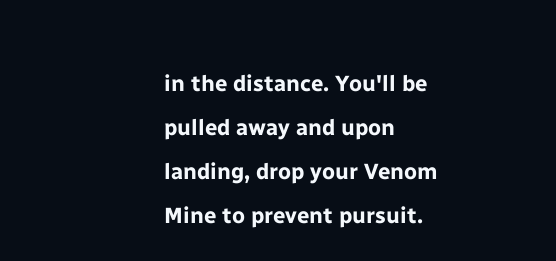in the distance. You'll be pulled away and upon landing, drop your Venom Mine to prevent pursuit.